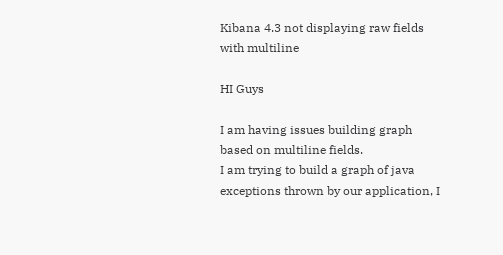Kibana 4.3 not displaying raw fields with multiline

HI Guys

I am having issues building graph based on multiline fields.
I am trying to build a graph of java exceptions thrown by our application, I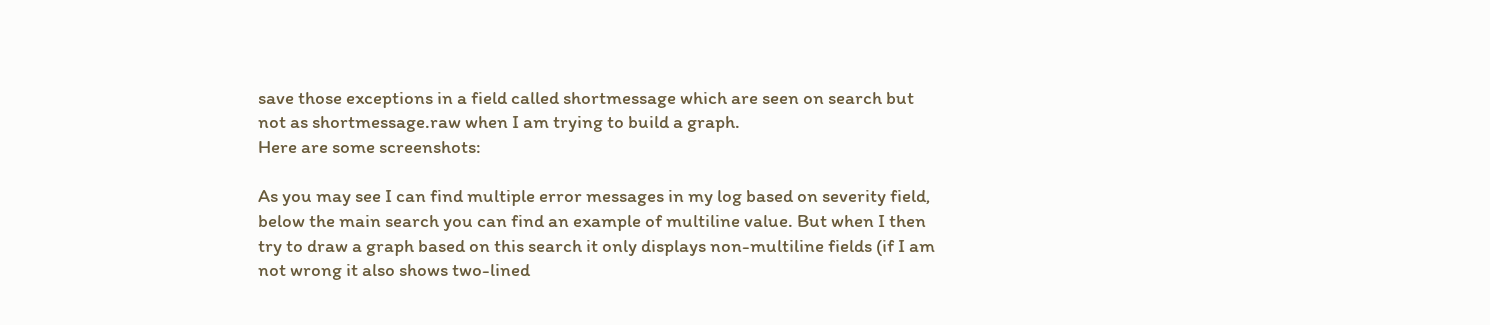save those exceptions in a field called shortmessage which are seen on search but not as shortmessage.raw when I am trying to build a graph.
Here are some screenshots:

As you may see I can find multiple error messages in my log based on severity field, below the main search you can find an example of multiline value. But when I then try to draw a graph based on this search it only displays non-multiline fields (if I am not wrong it also shows two-lined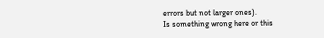errors but not larger ones).
Is something wrong here or this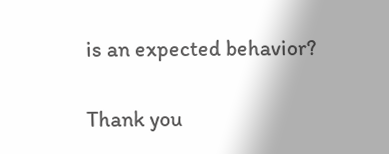is an expected behavior?

Thank you